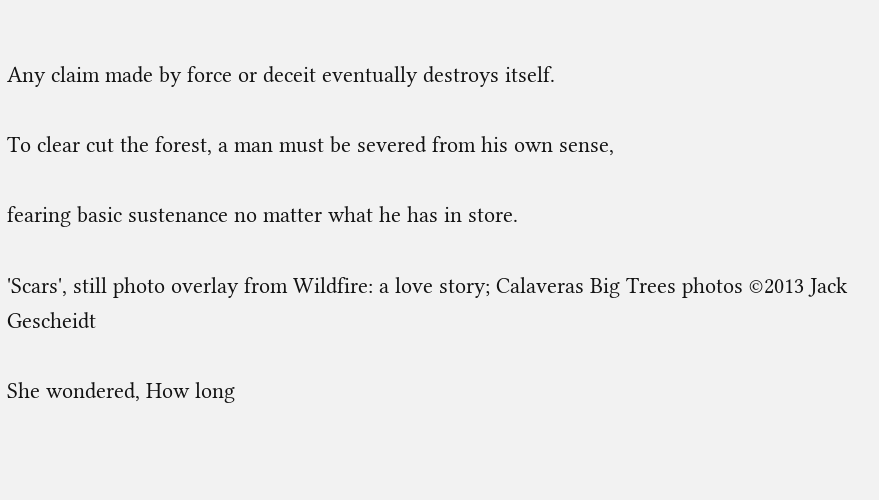Any claim made by force or deceit eventually destroys itself.

To clear cut the forest, a man must be severed from his own sense,

fearing basic sustenance no matter what he has in store.

'Scars', still photo overlay from Wildfire: a love story; Calaveras Big Trees photos ©2013 Jack Gescheidt

She wondered, How long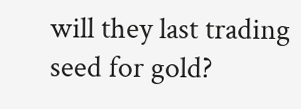will they last trading seed for gold?